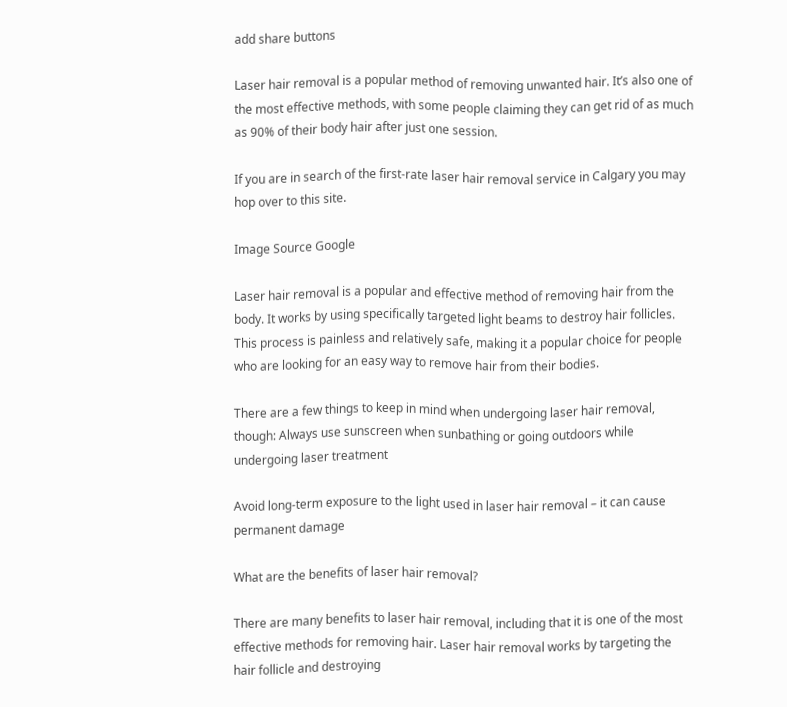add share buttons

Laser hair removal is a popular method of removing unwanted hair. It’s also one of the most effective methods, with some people claiming they can get rid of as much as 90% of their body hair after just one session.

If you are in search of the first-rate laser hair removal service in Calgary you may hop over to this site.

Image Source Google

Laser hair removal is a popular and effective method of removing hair from the body. It works by using specifically targeted light beams to destroy hair follicles. This process is painless and relatively safe, making it a popular choice for people who are looking for an easy way to remove hair from their bodies.

There are a few things to keep in mind when undergoing laser hair removal, though: Always use sunscreen when sunbathing or going outdoors while undergoing laser treatment

Avoid long-term exposure to the light used in laser hair removal – it can cause permanent damage

What are the benefits of laser hair removal?

There are many benefits to laser hair removal, including that it is one of the most effective methods for removing hair. Laser hair removal works by targeting the hair follicle and destroying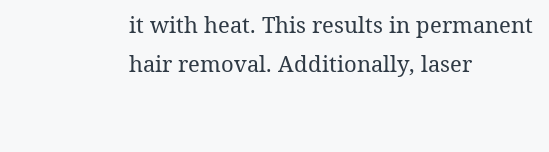it with heat. This results in permanent hair removal. Additionally, laser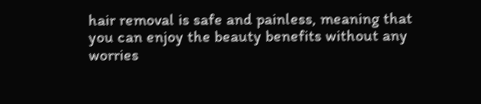hair removal is safe and painless, meaning that you can enjoy the beauty benefits without any worries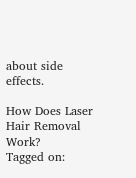about side effects.

How Does Laser Hair Removal Work?
Tagged on: